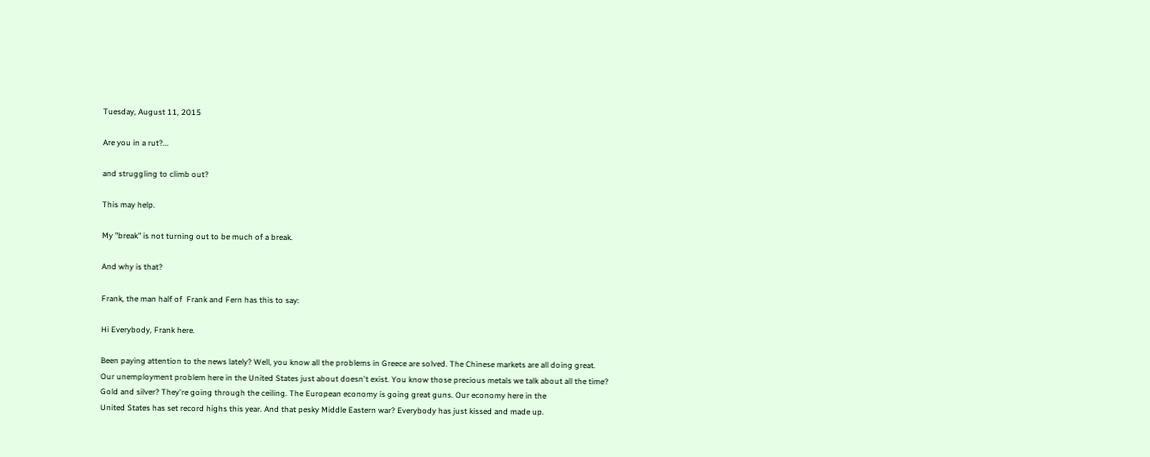Tuesday, August 11, 2015

Are you in a rut?...

and struggling to climb out?

This may help.

My "break" is not turning out to be much of a break.

And why is that?

Frank, the man half of  Frank and Fern has this to say:

Hi Everybody, Frank here.

Been paying attention to the news lately? Well, you know all the problems in Greece are solved. The Chinese markets are all doing great. Our unemployment problem here in the United States just about doesn't exist. You know those precious metals we talk about all the time? Gold and silver? They're going through the ceiling. The European economy is going great guns. Our economy here in the
United States has set record highs this year. And that pesky Middle Eastern war? Everybody has just kissed and made up.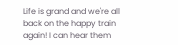Life is grand and we're all back on the happy train again! I can hear them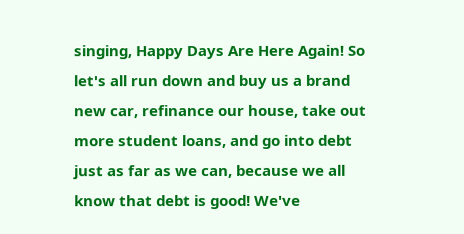singing, Happy Days Are Here Again! So let's all run down and buy us a brand new car, refinance our house, take out more student loans, and go into debt just as far as we can, because we all know that debt is good! We've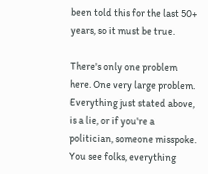been told this for the last 50+ years, so it must be true.

There's only one problem here. One very large problem. Everything just stated above, is a lie, or if you're a politician, someone misspoke. You see folks, everything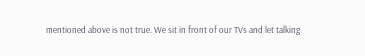mentioned above is not true. We sit in front of our TVs and let talking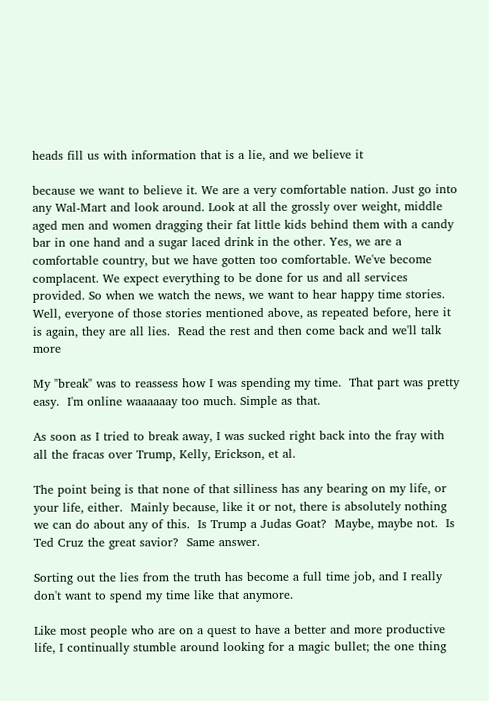heads fill us with information that is a lie, and we believe it

because we want to believe it. We are a very comfortable nation. Just go into any Wal-Mart and look around. Look at all the grossly over weight, middle aged men and women dragging their fat little kids behind them with a candy bar in one hand and a sugar laced drink in the other. Yes, we are a comfortable country, but we have gotten too comfortable. We've become complacent. We expect everything to be done for us and all services provided. So when we watch the news, we want to hear happy time stories. Well, everyone of those stories mentioned above, as repeated before, here it is again, they are all lies.  Read the rest and then come back and we'll talk more

My "break" was to reassess how I was spending my time.  That part was pretty easy.  I'm online waaaaaay too much. Simple as that.

As soon as I tried to break away, I was sucked right back into the fray with all the fracas over Trump, Kelly, Erickson, et al.

The point being is that none of that silliness has any bearing on my life, or your life, either.  Mainly because, like it or not, there is absolutely nothing we can do about any of this.  Is Trump a Judas Goat?  Maybe, maybe not.  Is Ted Cruz the great savior?  Same answer.

Sorting out the lies from the truth has become a full time job, and I really don't want to spend my time like that anymore.

Like most people who are on a quest to have a better and more productive life, I continually stumble around looking for a magic bullet; the one thing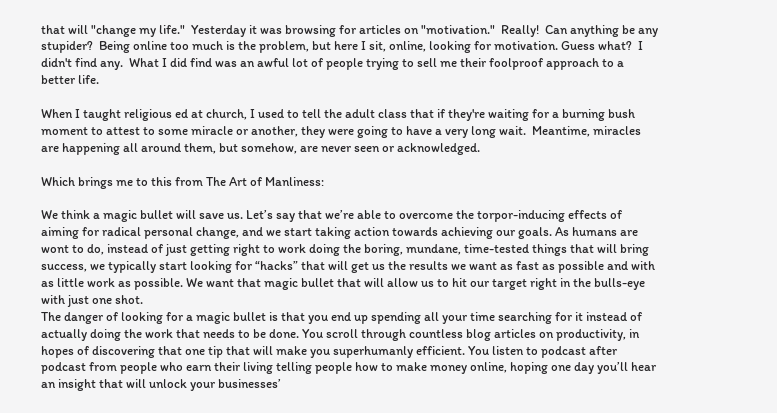that will "change my life."  Yesterday it was browsing for articles on "motivation."  Really!  Can anything be any stupider?  Being online too much is the problem, but here I sit, online, looking for motivation. Guess what?  I didn't find any.  What I did find was an awful lot of people trying to sell me their foolproof approach to a better life.

When I taught religious ed at church, I used to tell the adult class that if they're waiting for a burning bush moment to attest to some miracle or another, they were going to have a very long wait.  Meantime, miracles are happening all around them, but somehow, are never seen or acknowledged.

Which brings me to this from The Art of Manliness:

We think a magic bullet will save us. Let’s say that we’re able to overcome the torpor-inducing effects of aiming for radical personal change, and we start taking action towards achieving our goals. As humans are wont to do, instead of just getting right to work doing the boring, mundane, time-tested things that will bring success, we typically start looking for “hacks” that will get us the results we want as fast as possible and with as little work as possible. We want that magic bullet that will allow us to hit our target right in the bulls-eye with just one shot.
The danger of looking for a magic bullet is that you end up spending all your time searching for it instead of actually doing the work that needs to be done. You scroll through countless blog articles on productivity, in hopes of discovering that one tip that will make you superhumanly efficient. You listen to podcast after podcast from people who earn their living telling people how to make money online, hoping one day you’ll hear an insight that will unlock your businesses’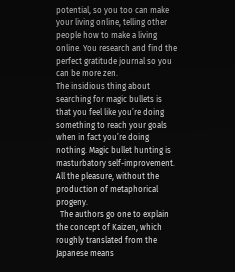potential, so you too can make your living online, telling other people how to make a living online. You research and find the perfect gratitude journal so you can be more zen.
The insidious thing about searching for magic bullets is that you feel like you’re doing something to reach your goals when in fact you’re doing nothing. Magic bullet hunting is masturbatory self-improvement. All the pleasure, without the production of metaphorical progeny.
  The authors go one to explain the concept of Kaizen, which roughly translated from the Japanese means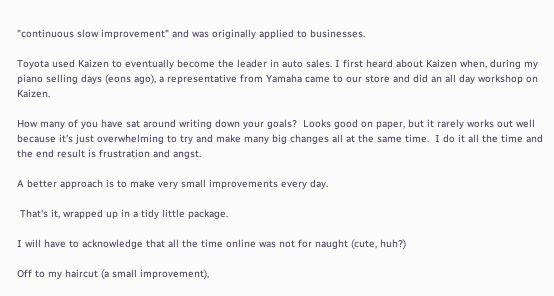"continuous slow improvement" and was originally applied to businesses.

Toyota used Kaizen to eventually become the leader in auto sales. I first heard about Kaizen when, during my piano selling days (eons ago), a representative from Yamaha came to our store and did an all day workshop on Kaizen.

How many of you have sat around writing down your goals?  Looks good on paper, but it rarely works out well because it's just overwhelming to try and make many big changes all at the same time.  I do it all the time and the end result is frustration and angst.

A better approach is to make very small improvements every day.

 That's it, wrapped up in a tidy little package.

I will have to acknowledge that all the time online was not for naught (cute, huh?)

Off to my haircut (a small improvement),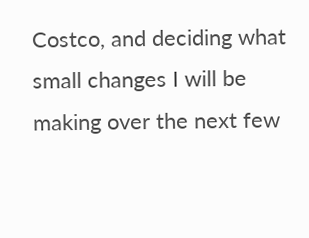Costco, and deciding what small changes I will be making over the next few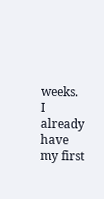weeks.  I already have my first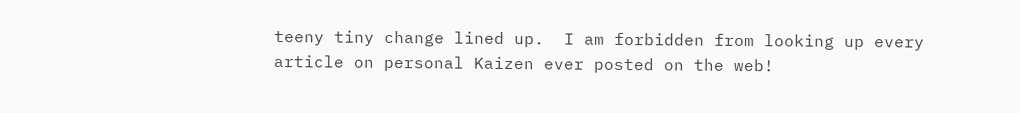teeny tiny change lined up.  I am forbidden from looking up every article on personal Kaizen ever posted on the web!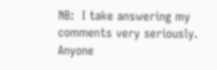NB:  I take answering my comments very seriously.  Anyone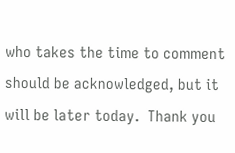who takes the time to comment should be acknowledged, but it will be later today.  Thank you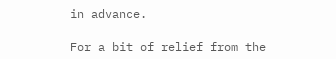in advance.

For a bit of relief from the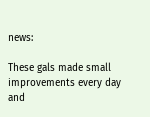news:

These gals made small improvements every day and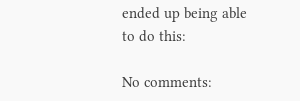ended up being able to do this:

No comments: